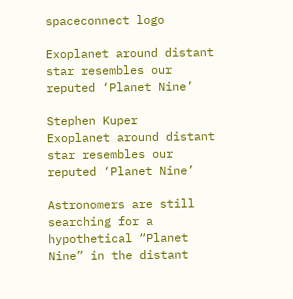spaceconnect logo

Exoplanet around distant star resembles our reputed ‘Planet Nine’

Stephen Kuper
Exoplanet around distant star resembles our reputed ‘Planet Nine’

Astronomers are still searching for a hypothetical “Planet Nine” in the distant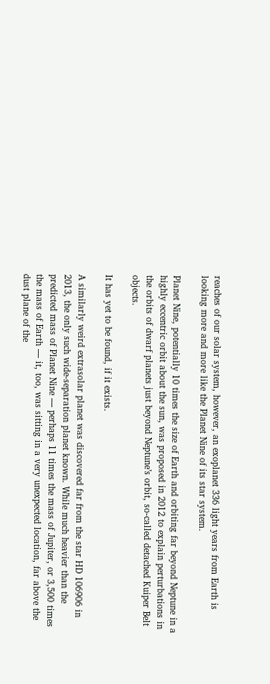reaches of our solar system, however, an exoplanet 336 light years from Earth is looking more and more like the Planet Nine of its star system.

Planet Nine, potentially 10 times the size of Earth and orbiting far beyond Neptune in a highly eccentric orbit about the sun, was proposed in 2012 to explain perturbations in the orbits of dwarf planets just beyond Neptune’s orbit, so-called detached Kuiper Belt objects.

It has yet to be found, if it exists.

A similarly weird extrasolar planet was discovered far from the star HD 106906 in 2013, the only such wide-separation planet known. While much heavier than the predicted mass of Planet Nine — perhaps 11 times the mass of Jupiter, or 3,500 times the mass of Earth — it, too, was sitting in a very unexpected location, far above the dust plane of the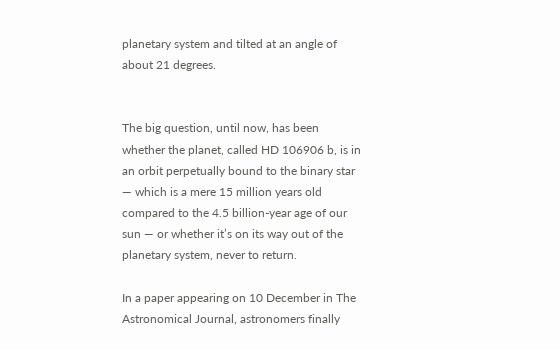planetary system and tilted at an angle of about 21 degrees.


The big question, until now, has been whether the planet, called HD 106906 b, is in an orbit perpetually bound to the binary star — which is a mere 15 million years old compared to the 4.5 billion-year age of our sun — or whether it’s on its way out of the planetary system, never to return.

In a paper appearing on 10 December in The Astronomical Journal, astronomers finally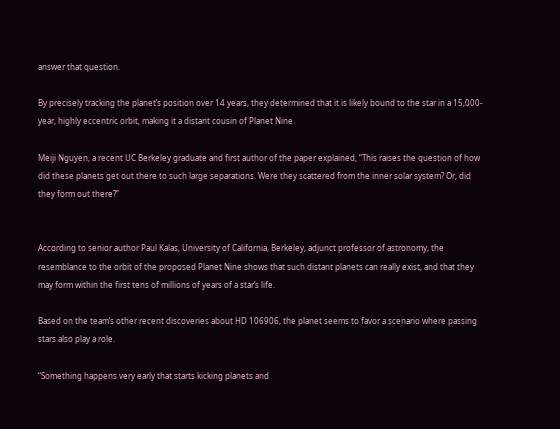answer that question.

By precisely tracking the planet’s position over 14 years, they determined that it is likely bound to the star in a 15,000-year, highly eccentric orbit, making it a distant cousin of Planet Nine.

Meiji Nguyen, a recent UC Berkeley graduate and first author of the paper explained, “This raises the question of how did these planets get out there to such large separations. Were they scattered from the inner solar system? Or, did they form out there?”


According to senior author Paul Kalas, University of California, Berkeley, adjunct professor of astronomy, the resemblance to the orbit of the proposed Planet Nine shows that such distant planets can really exist, and that they may form within the first tens of millions of years of a star’s life.

Based on the team’s other recent discoveries about HD 106906, the planet seems to favor a scenario where passing stars also play a role.

“Something happens very early that starts kicking planets and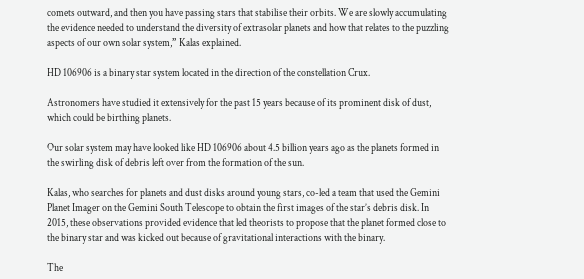comets outward, and then you have passing stars that stabilise their orbits. We are slowly accumulating the evidence needed to understand the diversity of extrasolar planets and how that relates to the puzzling aspects of our own solar system,” Kalas explained.

HD 106906 is a binary star system located in the direction of the constellation Crux.

Astronomers have studied it extensively for the past 15 years because of its prominent disk of dust, which could be birthing planets.

Our solar system may have looked like HD 106906 about 4.5 billion years ago as the planets formed in the swirling disk of debris left over from the formation of the sun.

Kalas, who searches for planets and dust disks around young stars, co-led a team that used the Gemini Planet Imager on the Gemini South Telescope to obtain the first images of the star’s debris disk. In 2015, these observations provided evidence that led theorists to propose that the planet formed close to the binary star and was kicked out because of gravitational interactions with the binary.

The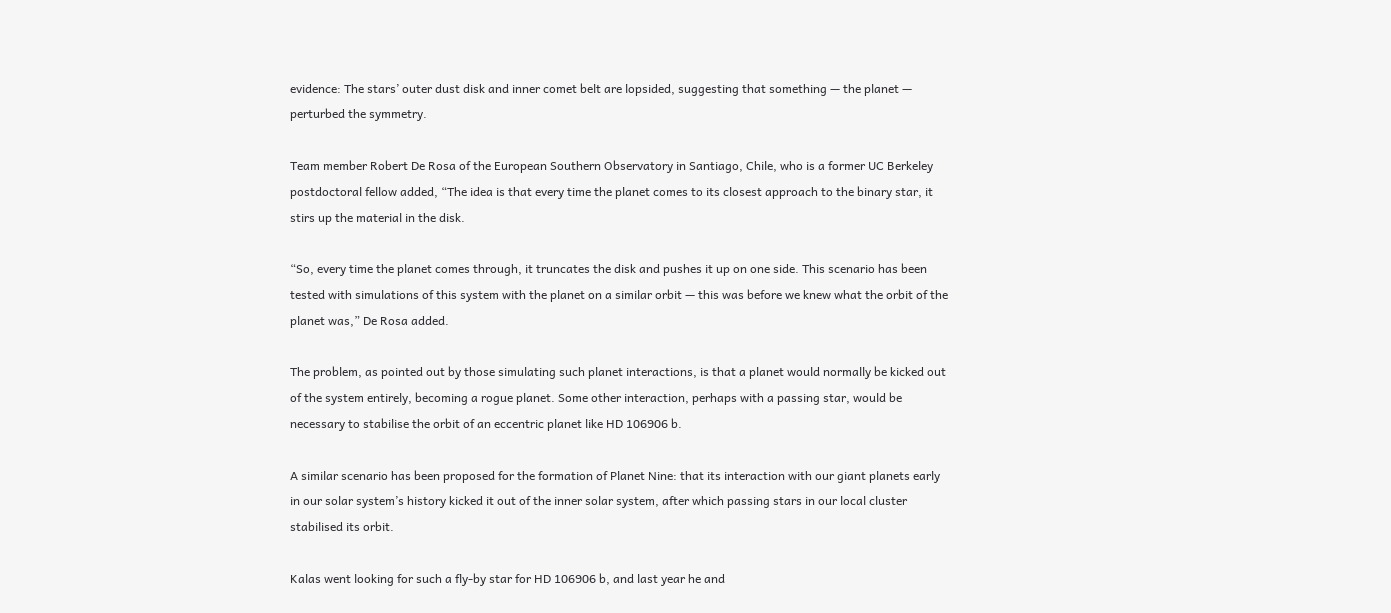evidence: The stars’ outer dust disk and inner comet belt are lopsided, suggesting that something — the planet — perturbed the symmetry.

Team member Robert De Rosa of the European Southern Observatory in Santiago, Chile, who is a former UC Berkeley postdoctoral fellow added, “The idea is that every time the planet comes to its closest approach to the binary star, it stirs up the material in the disk.

“So, every time the planet comes through, it truncates the disk and pushes it up on one side. This scenario has been tested with simulations of this system with the planet on a similar orbit — this was before we knew what the orbit of the planet was,” De Rosa added.

The problem, as pointed out by those simulating such planet interactions, is that a planet would normally be kicked out of the system entirely, becoming a rogue planet. Some other interaction, perhaps with a passing star, would be necessary to stabilise the orbit of an eccentric planet like HD 106906 b.

A similar scenario has been proposed for the formation of Planet Nine: that its interaction with our giant planets early in our solar system’s history kicked it out of the inner solar system, after which passing stars in our local cluster stabilised its orbit.

Kalas went looking for such a fly-by star for HD 106906 b, and last year he and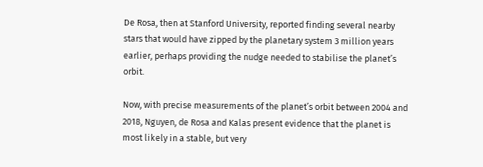De Rosa, then at Stanford University, reported finding several nearby stars that would have zipped by the planetary system 3 million years earlier, perhaps providing the nudge needed to stabilise the planet’s orbit.

Now, with precise measurements of the planet’s orbit between 2004 and 2018, Nguyen, de Rosa and Kalas present evidence that the planet is most likely in a stable, but very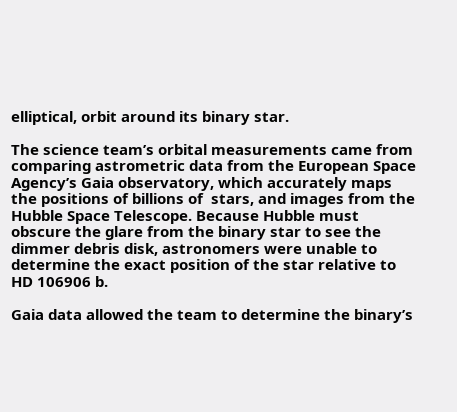elliptical, orbit around its binary star.

The science team’s orbital measurements came from comparing astrometric data from the European Space Agency’s Gaia observatory, which accurately maps the positions of billions of  stars, and images from the Hubble Space Telescope. Because Hubble must obscure the glare from the binary star to see the dimmer debris disk, astronomers were unable to determine the exact position of the star relative to HD 106906 b.

Gaia data allowed the team to determine the binary’s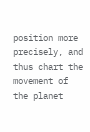position more precisely, and thus chart the movement of the planet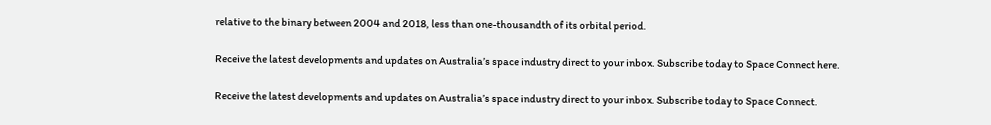relative to the binary between 2004 and 2018, less than one-thousandth of its orbital period.

Receive the latest developments and updates on Australia’s space industry direct to your inbox. Subscribe today to Space Connect here.

Receive the latest developments and updates on Australia’s space industry direct to your inbox. Subscribe today to Space Connect.